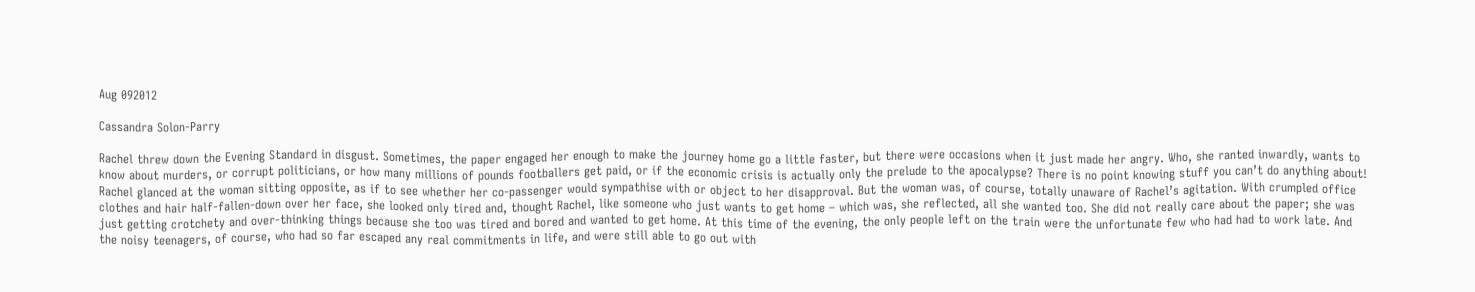Aug 092012

Cassandra Solon-Parry

Rachel threw down the Evening Standard in disgust. Sometimes, the paper engaged her enough to make the journey home go a little faster, but there were occasions when it just made her angry. Who, she ranted inwardly, wants to know about murders, or corrupt politicians, or how many millions of pounds footballers get paid, or if the economic crisis is actually only the prelude to the apocalypse? There is no point knowing stuff you can’t do anything about! Rachel glanced at the woman sitting opposite, as if to see whether her co-passenger would sympathise with or object to her disapproval. But the woman was, of course, totally unaware of Rachel’s agitation. With crumpled office clothes and hair half-fallen-down over her face, she looked only tired and, thought Rachel, like someone who just wants to get home – which was, she reflected, all she wanted too. She did not really care about the paper; she was just getting crotchety and over-thinking things because she too was tired and bored and wanted to get home. At this time of the evening, the only people left on the train were the unfortunate few who had had to work late. And the noisy teenagers, of course, who had so far escaped any real commitments in life, and were still able to go out with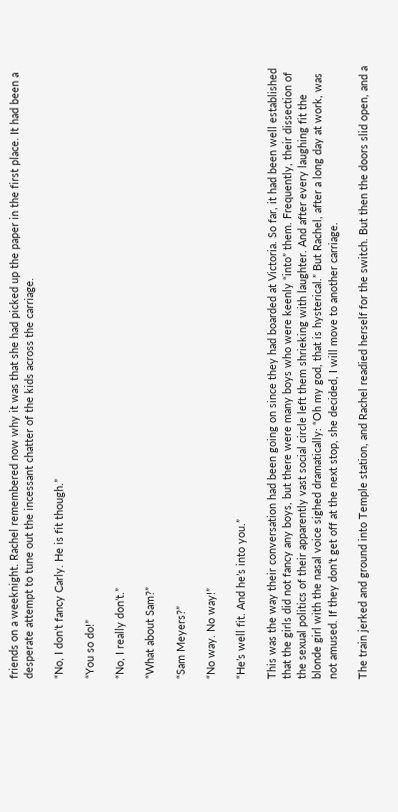friends on a weeknight. Rachel remembered now why it was that she had picked up the paper in the first place. It had been a desperate attempt to tune out the incessant chatter of the kids across the carriage.

“No, I don’t fancy Carly. He is fit though.”

“You so do!”

“No, I really don’t.”

“What about Sam?”

“Sam Meyers?”

“No way. No way!”

“He’s well fit. And he’s into you.”

This was the way their conversation had been going on since they had boarded at Victoria. So far, it had been well established that the girls did not fancy any boys, but there were many boys who were keenly “into” them. Frequently, their dissection of the sexual politics of their apparently vast social circle left them shrieking with laughter. And after every laughing fit the blonde girl with the nasal voice sighed dramatically: “Oh my god, that is hysterical.” But Rachel, after a long day at work, was not amused. If they don’t get off at the next stop, she decided, I will move to another carriage.

The train jerked and ground into Temple station, and Rachel readied herself for the switch. But then the doors slid open, and a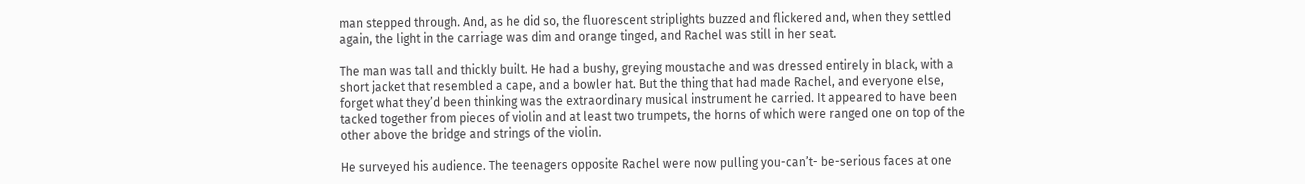man stepped through. And, as he did so, the fluorescent striplights buzzed and flickered and, when they settled again, the light in the carriage was dim and orange tinged, and Rachel was still in her seat.

The man was tall and thickly built. He had a bushy, greying moustache and was dressed entirely in black, with a short jacket that resembled a cape, and a bowler hat. But the thing that had made Rachel, and everyone else, forget what they’d been thinking was the extraordinary musical instrument he carried. It appeared to have been tacked together from pieces of violin and at least two trumpets, the horns of which were ranged one on top of the other above the bridge and strings of the violin.

He surveyed his audience. The teenagers opposite Rachel were now pulling you-can’t- be-serious faces at one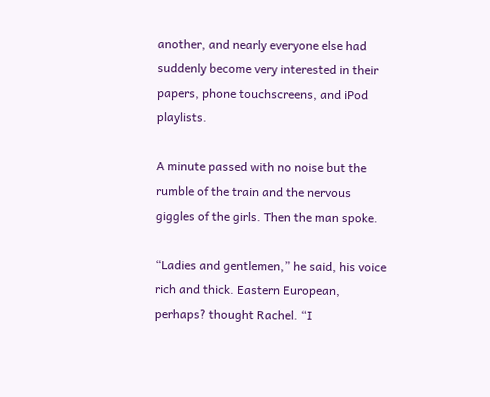another, and nearly everyone else had suddenly become very interested in their papers, phone touchscreens, and iPod playlists.

A minute passed with no noise but the rumble of the train and the nervous giggles of the girls. Then the man spoke.

“Ladies and gentlemen,” he said, his voice rich and thick. Eastern European, perhaps? thought Rachel. “I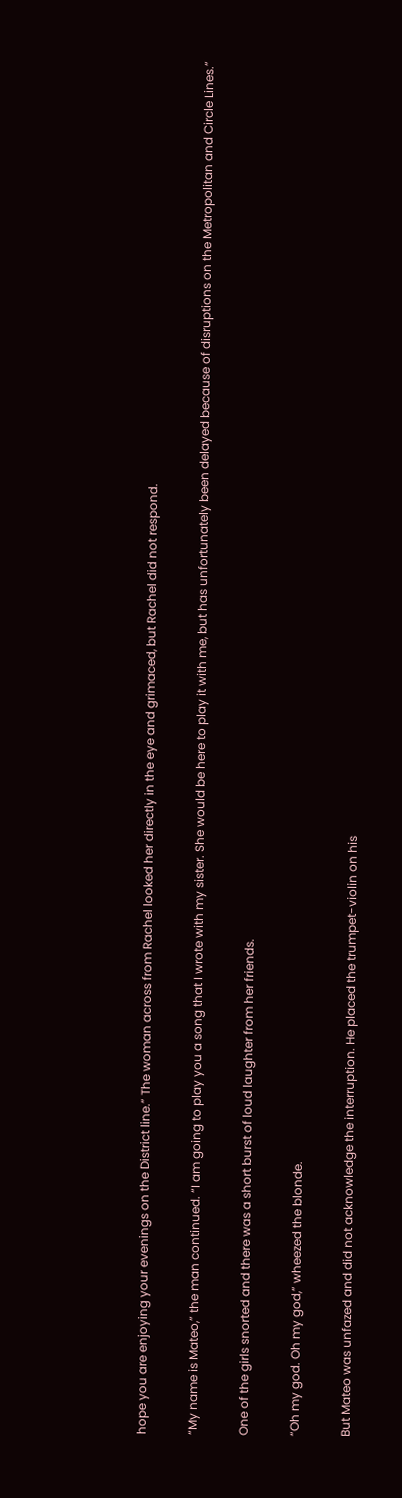hope you are enjoying your evenings on the District line.” The woman across from Rachel looked her directly in the eye and grimaced, but Rachel did not respond.

“My name is Mateo,” the man continued. “I am going to play you a song that I wrote with my sister. She would be here to play it with me, but has unfortunately been delayed because of disruptions on the Metropolitan and Circle Lines.”

One of the girls snorted and there was a short burst of loud laughter from her friends.

“Oh my god. Oh my god,” wheezed the blonde.

But Mateo was unfazed and did not acknowledge the interruption. He placed the trumpet-violin on his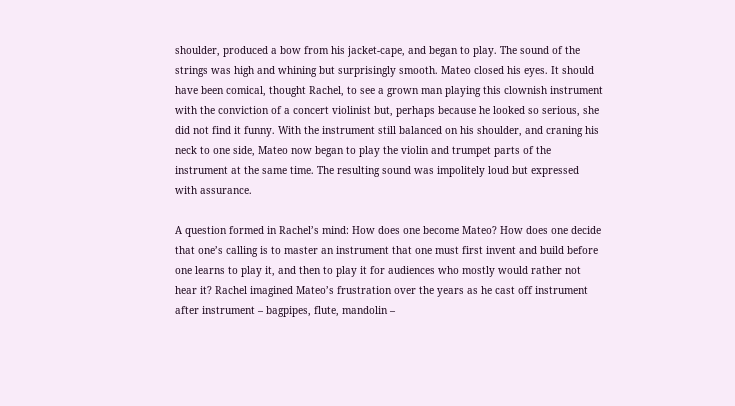shoulder, produced a bow from his jacket-cape, and began to play. The sound of the strings was high and whining but surprisingly smooth. Mateo closed his eyes. It should have been comical, thought Rachel, to see a grown man playing this clownish instrument with the conviction of a concert violinist but, perhaps because he looked so serious, she did not find it funny. With the instrument still balanced on his shoulder, and craning his neck to one side, Mateo now began to play the violin and trumpet parts of the instrument at the same time. The resulting sound was impolitely loud but expressed with assurance.

A question formed in Rachel’s mind: How does one become Mateo? How does one decide that one’s calling is to master an instrument that one must first invent and build before one learns to play it, and then to play it for audiences who mostly would rather not hear it? Rachel imagined Mateo’s frustration over the years as he cast off instrument after instrument – bagpipes, flute, mandolin –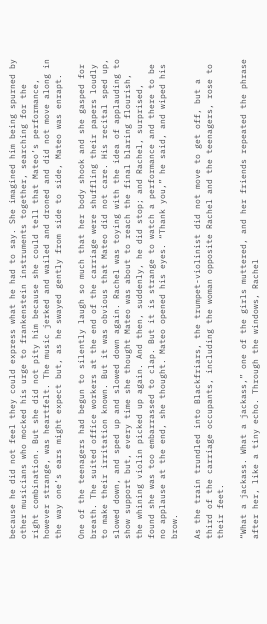because he did not feel they could express what he had to say. She imagined him being spurned by other musicians who mocked his urge to frankenstein instruments together, searching for the right combination. But she did not pity him because she could tell that Mateo’s performance, however strange, was heartfelt. The music jerked and wailed and droned and did not move along in the way one’s ears might expect but, as he swayed gently from side to side, Mateo was enrapt.

One of the teenagers had begun to silently laugh so much that her body shook and she gasped for breath. The suited office workers at the end of the carriage were shuffling their papers loudly to make their irritation known. But it was obvious that Mateo did not care. His recital sped up, slowed down, and sped up and slowed down again. Rachel was toying with the idea of applauding to show support but, every time she thought Mateo was about to reach the final blaring flourish, the whining violin picked up again. And then, suddenly, he did stop; and Rachel, surprised, found she was too embarrassed to clap. But it is strange to watch a performance and there to be no applause at the end, she thought. Mateo opened his eyes. “Thank you,” he said, and wiped his brow.

As the train trundled into Blackfriars, the trumpet-violinist did not move to get off, but a third of the carriage occupants, including the woman opposite Rachel and the teenagers, rose to their feet.

“What a jackass. What a jackass,” one of the girls muttered, and her friends repeated the phrase after her, like a tiny echo. Through the windows, Rachel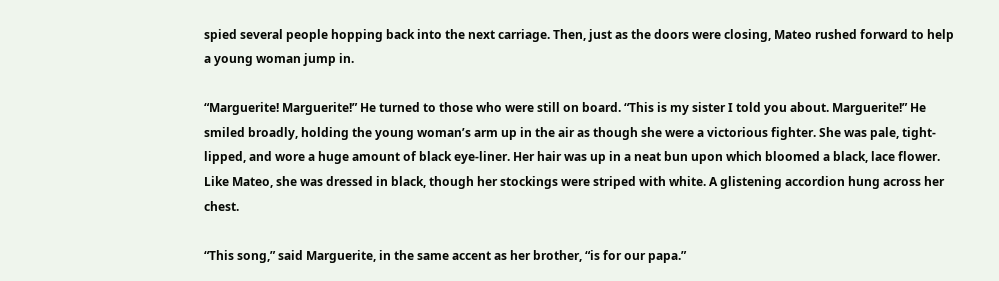spied several people hopping back into the next carriage. Then, just as the doors were closing, Mateo rushed forward to help a young woman jump in.

“Marguerite! Marguerite!” He turned to those who were still on board. “This is my sister I told you about. Marguerite!” He smiled broadly, holding the young woman’s arm up in the air as though she were a victorious fighter. She was pale, tight-lipped, and wore a huge amount of black eye-liner. Her hair was up in a neat bun upon which bloomed a black, lace flower. Like Mateo, she was dressed in black, though her stockings were striped with white. A glistening accordion hung across her chest.

“This song,” said Marguerite, in the same accent as her brother, “is for our papa.”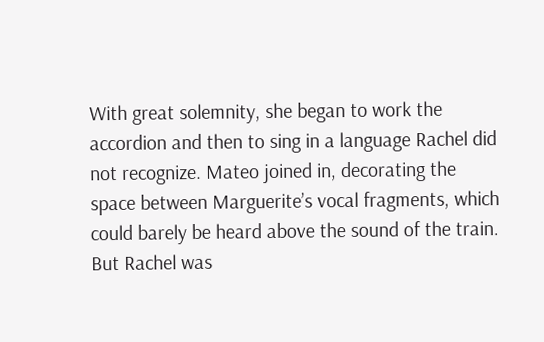With great solemnity, she began to work the accordion and then to sing in a language Rachel did not recognize. Mateo joined in, decorating the space between Marguerite’s vocal fragments, which could barely be heard above the sound of the train. But Rachel was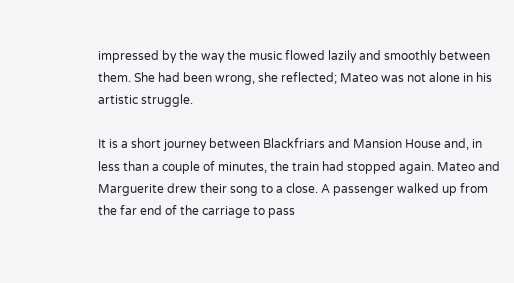impressed by the way the music flowed lazily and smoothly between them. She had been wrong, she reflected; Mateo was not alone in his artistic struggle.

It is a short journey between Blackfriars and Mansion House and, in less than a couple of minutes, the train had stopped again. Mateo and Marguerite drew their song to a close. A passenger walked up from the far end of the carriage to pass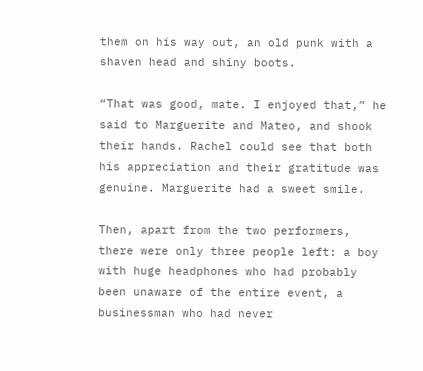them on his way out, an old punk with a shaven head and shiny boots.

“That was good, mate. I enjoyed that,” he said to Marguerite and Mateo, and shook their hands. Rachel could see that both his appreciation and their gratitude was genuine. Marguerite had a sweet smile.

Then, apart from the two performers, there were only three people left: a boy with huge headphones who had probably been unaware of the entire event, a businessman who had never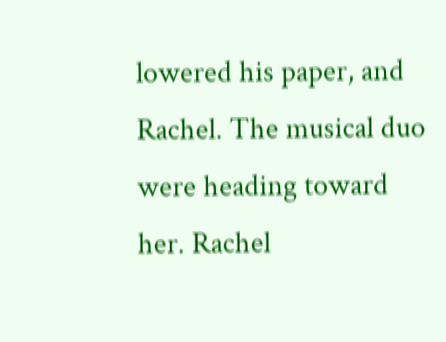lowered his paper, and Rachel. The musical duo were heading toward her. Rachel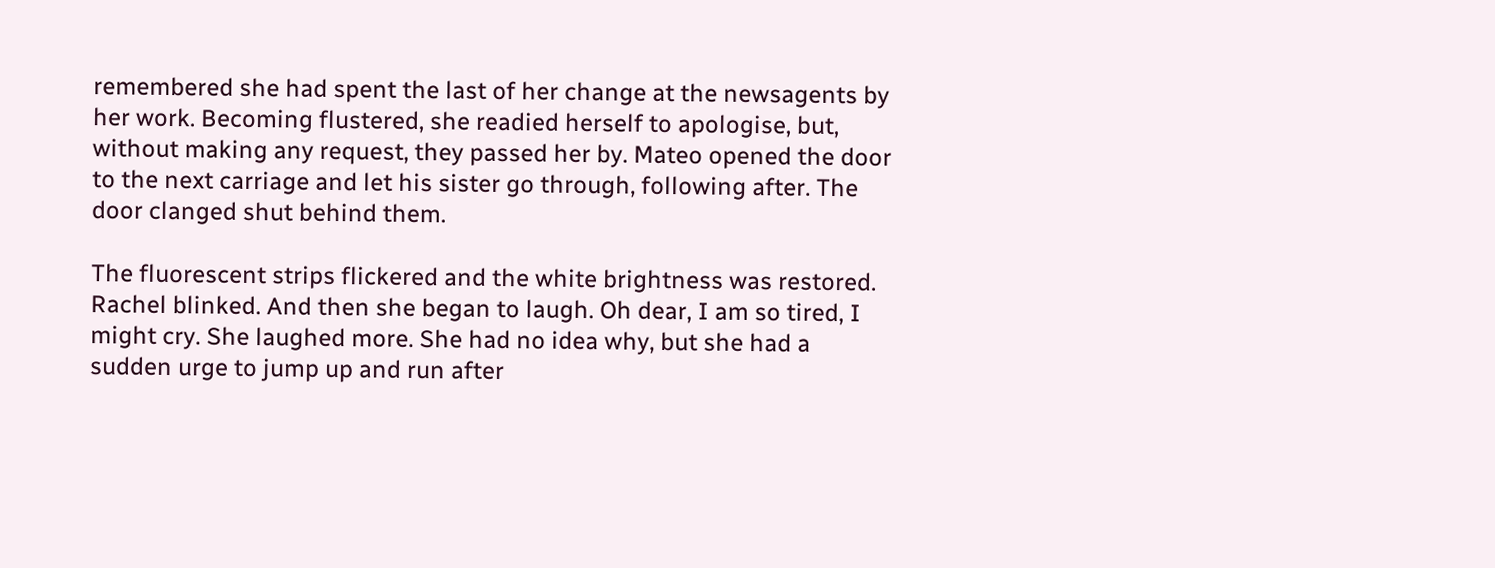remembered she had spent the last of her change at the newsagents by her work. Becoming flustered, she readied herself to apologise, but, without making any request, they passed her by. Mateo opened the door to the next carriage and let his sister go through, following after. The door clanged shut behind them.

The fluorescent strips flickered and the white brightness was restored. Rachel blinked. And then she began to laugh. Oh dear, I am so tired, I might cry. She laughed more. She had no idea why, but she had a sudden urge to jump up and run after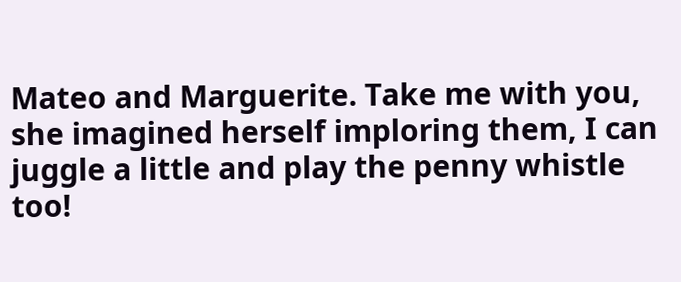Mateo and Marguerite. Take me with you, she imagined herself imploring them, I can juggle a little and play the penny whistle too!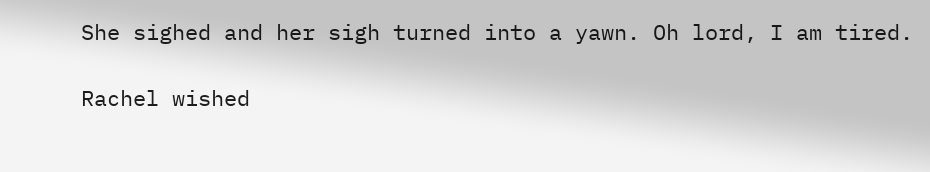She sighed and her sigh turned into a yawn. Oh lord, I am tired.

Rachel wished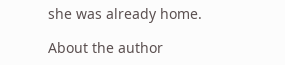she was already home.

About the author